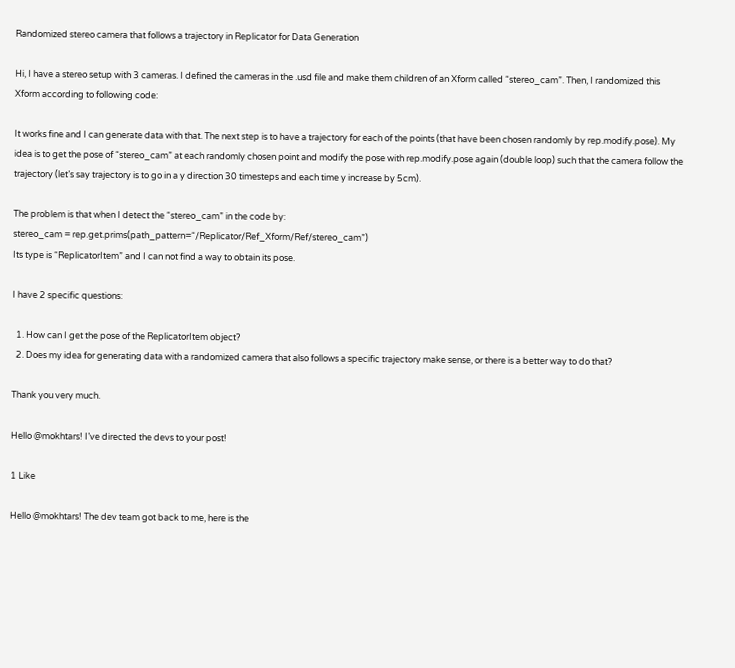Randomized stereo camera that follows a trajectory in Replicator for Data Generation

Hi, I have a stereo setup with 3 cameras. I defined the cameras in the .usd file and make them children of an Xform called “stereo_cam”. Then, I randomized this Xform according to following code:

It works fine and I can generate data with that. The next step is to have a trajectory for each of the points (that have been chosen randomly by rep.modify.pose). My idea is to get the pose of “stereo_cam” at each randomly chosen point and modify the pose with rep.modify.pose again (double loop) such that the camera follow the trajectory (let’s say trajectory is to go in a y direction 30 timesteps and each time y increase by 5cm).

The problem is that when I detect the “stereo_cam” in the code by:
stereo_cam = rep.get.prims(path_pattern=“/Replicator/Ref_Xform/Ref/stereo_cam”)
Its type is “ReplicatorItem” and I can not find a way to obtain its pose.

I have 2 specific questions:

  1. How can I get the pose of the ReplicatorItem object?
  2. Does my idea for generating data with a randomized camera that also follows a specific trajectory make sense, or there is a better way to do that?

Thank you very much.

Hello @mokhtars! I’ve directed the devs to your post!

1 Like

Hello @mokhtars! The dev team got back to me, here is the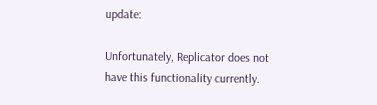update:

Unfortunately, Replicator does not have this functionality currently.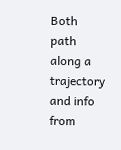Both path along a trajectory and info from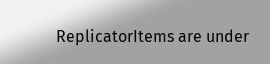ReplicatorItems are under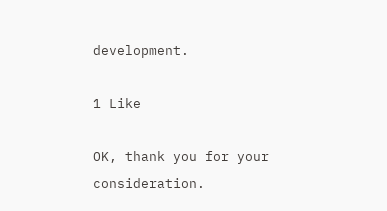development.

1 Like

OK, thank you for your consideration.